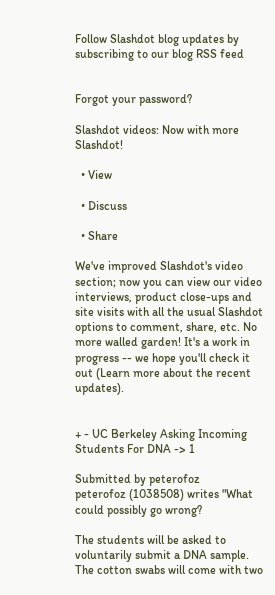Follow Slashdot blog updates by subscribing to our blog RSS feed


Forgot your password?

Slashdot videos: Now with more Slashdot!

  • View

  • Discuss

  • Share

We've improved Slashdot's video section; now you can view our video interviews, product close-ups and site visits with all the usual Slashdot options to comment, share, etc. No more walled garden! It's a work in progress -- we hope you'll check it out (Learn more about the recent updates).


+ - UC Berkeley Asking Incoming Students For DNA -> 1

Submitted by peterofoz
peterofoz (1038508) writes "What could possibly go wrong?

The students will be asked to voluntarily submit a DNA sample. The cotton swabs will come with two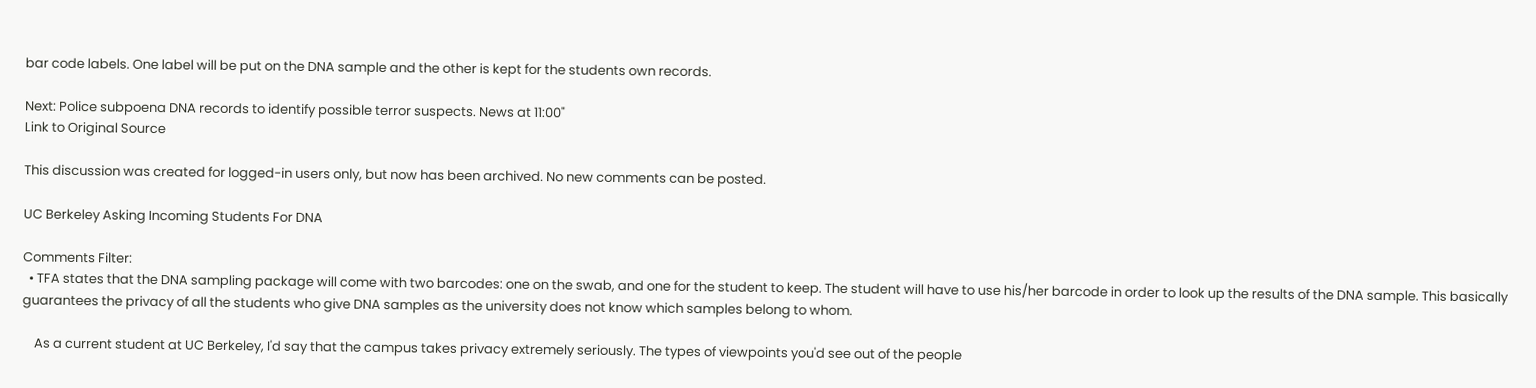bar code labels. One label will be put on the DNA sample and the other is kept for the students own records.

Next: Police subpoena DNA records to identify possible terror suspects. News at 11:00"
Link to Original Source

This discussion was created for logged-in users only, but now has been archived. No new comments can be posted.

UC Berkeley Asking Incoming Students For DNA

Comments Filter:
  • TFA states that the DNA sampling package will come with two barcodes: one on the swab, and one for the student to keep. The student will have to use his/her barcode in order to look up the results of the DNA sample. This basically guarantees the privacy of all the students who give DNA samples as the university does not know which samples belong to whom.

    As a current student at UC Berkeley, I'd say that the campus takes privacy extremely seriously. The types of viewpoints you'd see out of the people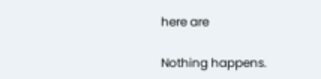here are

Nothing happens.